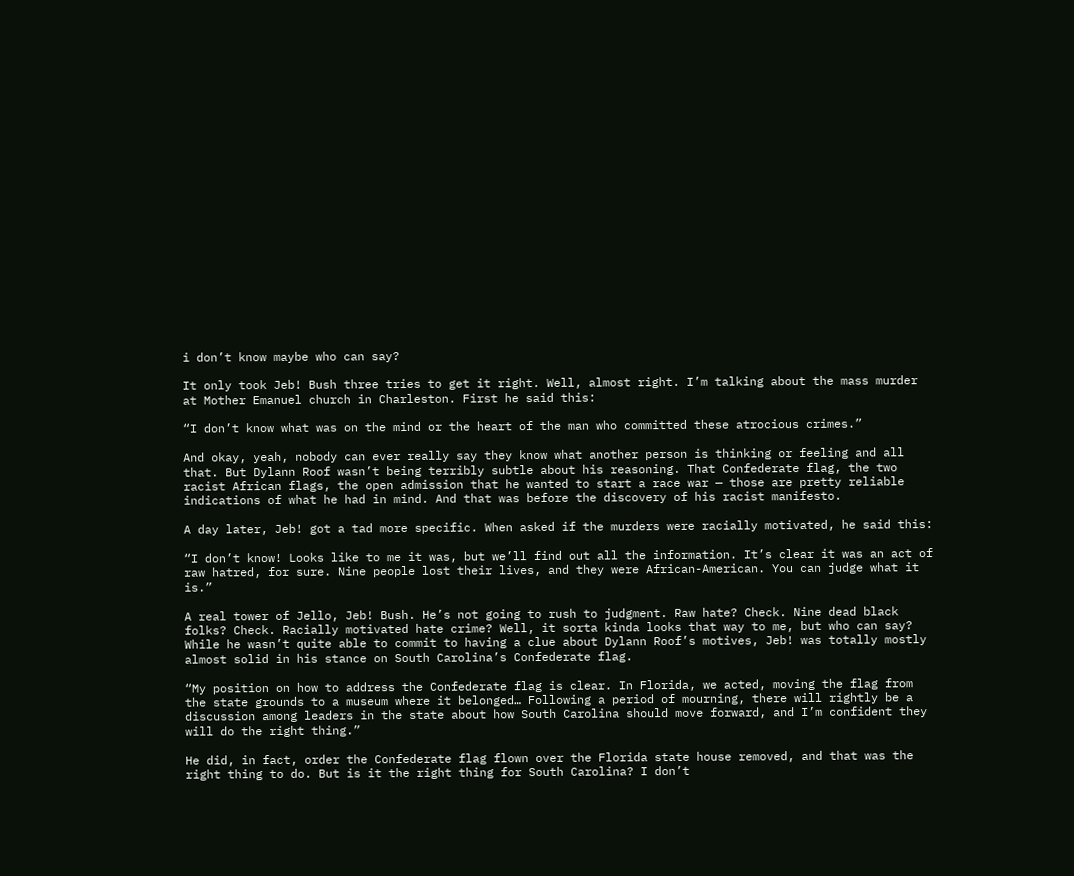i don’t know maybe who can say?

It only took Jeb! Bush three tries to get it right. Well, almost right. I’m talking about the mass murder at Mother Emanuel church in Charleston. First he said this:

“I don’t know what was on the mind or the heart of the man who committed these atrocious crimes.”

And okay, yeah, nobody can ever really say they know what another person is thinking or feeling and all that. But Dylann Roof wasn’t being terribly subtle about his reasoning. That Confederate flag, the two racist African flags, the open admission that he wanted to start a race war — those are pretty reliable indications of what he had in mind. And that was before the discovery of his racist manifesto.

A day later, Jeb! got a tad more specific. When asked if the murders were racially motivated, he said this:

“I don’t know! Looks like to me it was, but we’ll find out all the information. It’s clear it was an act of raw hatred, for sure. Nine people lost their lives, and they were African-American. You can judge what it is.”

A real tower of Jello, Jeb! Bush. He’s not going to rush to judgment. Raw hate? Check. Nine dead black folks? Check. Racially motivated hate crime? Well, it sorta kinda looks that way to me, but who can say? While he wasn’t quite able to commit to having a clue about Dylann Roof’s motives, Jeb! was totally mostly almost solid in his stance on South Carolina’s Confederate flag.

“My position on how to address the Confederate flag is clear. In Florida, we acted, moving the flag from the state grounds to a museum where it belonged… Following a period of mourning, there will rightly be a discussion among leaders in the state about how South Carolina should move forward, and I’m confident they will do the right thing.”

He did, in fact, order the Confederate flag flown over the Florida state house removed, and that was the right thing to do. But is it the right thing for South Carolina? I don’t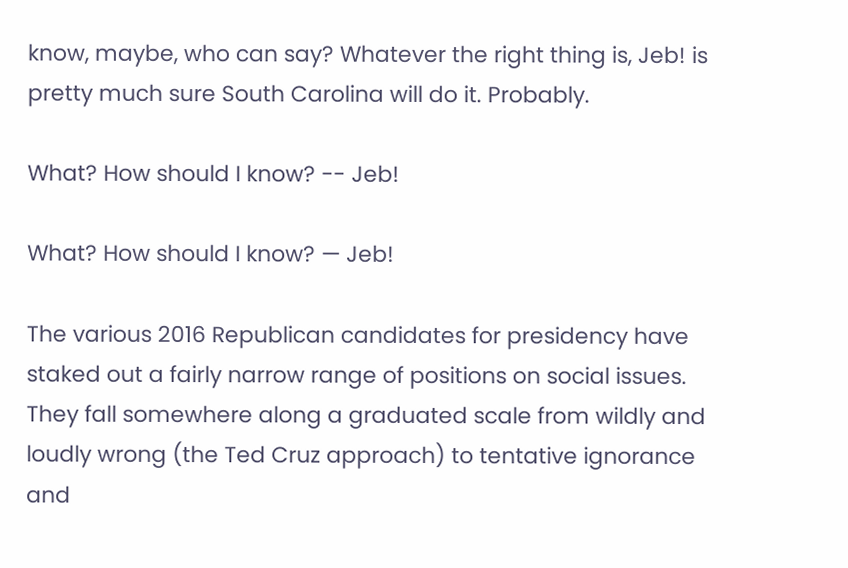know, maybe, who can say? Whatever the right thing is, Jeb! is pretty much sure South Carolina will do it. Probably.

What? How should I know? -- Jeb!

What? How should I know? — Jeb!

The various 2016 Republican candidates for presidency have staked out a fairly narrow range of positions on social issues. They fall somewhere along a graduated scale from wildly and loudly wrong (the Ted Cruz approach) to tentative ignorance and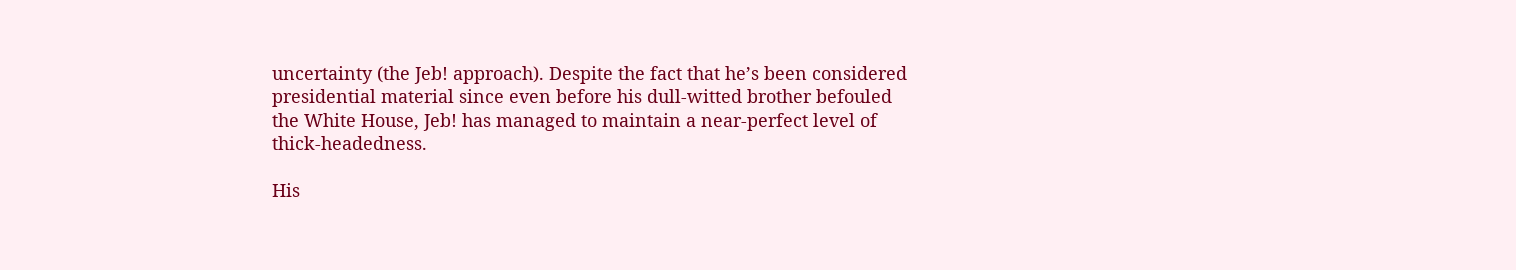uncertainty (the Jeb! approach). Despite the fact that he’s been considered presidential material since even before his dull-witted brother befouled the White House, Jeb! has managed to maintain a near-perfect level of thick-headedness.

His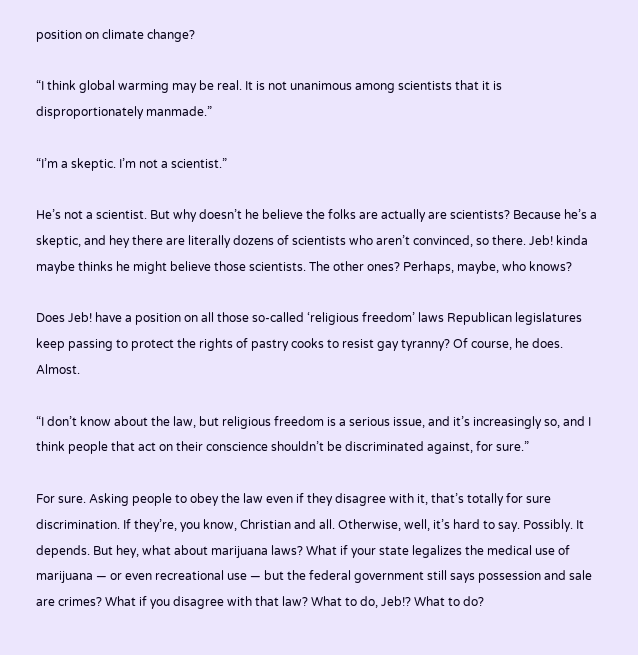position on climate change?

“I think global warming may be real. It is not unanimous among scientists that it is disproportionately manmade.”

“I’m a skeptic. I’m not a scientist.”

He’s not a scientist. But why doesn’t he believe the folks are actually are scientists? Because he’s a skeptic, and hey there are literally dozens of scientists who aren’t convinced, so there. Jeb! kinda maybe thinks he might believe those scientists. The other ones? Perhaps, maybe, who knows?

Does Jeb! have a position on all those so-called ‘religious freedom’ laws Republican legislatures keep passing to protect the rights of pastry cooks to resist gay tyranny? Of course, he does. Almost.

“I don’t know about the law, but religious freedom is a serious issue, and it’s increasingly so, and I think people that act on their conscience shouldn’t be discriminated against, for sure.”

For sure. Asking people to obey the law even if they disagree with it, that’s totally for sure discrimination. If they’re, you know, Christian and all. Otherwise, well, it’s hard to say. Possibly. It depends. But hey, what about marijuana laws? What if your state legalizes the medical use of marijuana — or even recreational use — but the federal government still says possession and sale are crimes? What if you disagree with that law? What to do, Jeb!? What to do?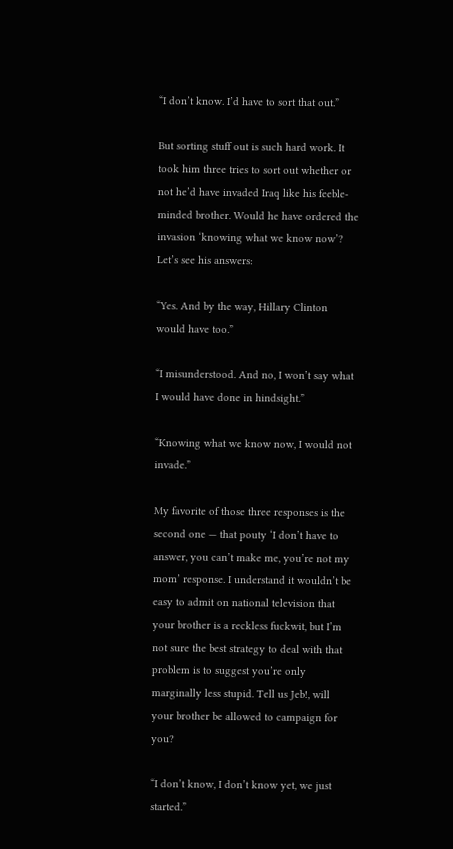“I don’t know. I’d have to sort that out.”

But sorting stuff out is such hard work. It took him three tries to sort out whether or not he’d have invaded Iraq like his feeble-minded brother. Would he have ordered the invasion ‘knowing what we know now’? Let’s see his answers:

“Yes. And by the way, Hillary Clinton would have too.”

“I misunderstood. And no, I won’t say what I would have done in hindsight.”

“Knowing what we know now, I would not invade.”

My favorite of those three responses is the second one — that pouty ‘I don’t have to answer, you can’t make me, you’re not my mom’ response. I understand it wouldn’t be easy to admit on national television that your brother is a reckless fuckwit, but I’m not sure the best strategy to deal with that problem is to suggest you’re only marginally less stupid. Tell us Jeb!, will your brother be allowed to campaign for you?

“I don’t know, I don’t know yet, we just started.”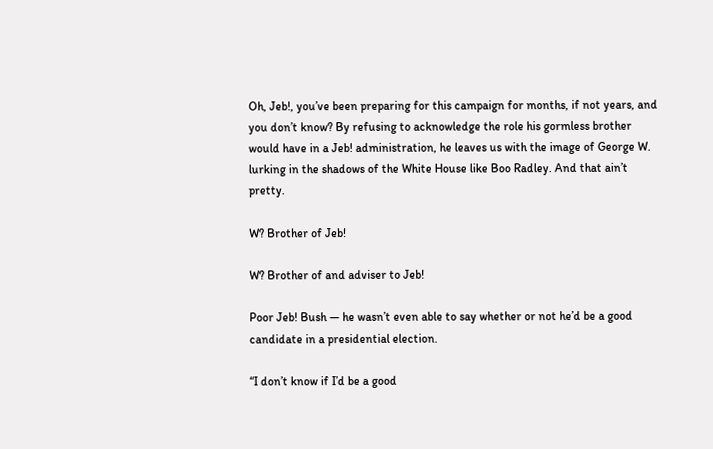Oh, Jeb!, you’ve been preparing for this campaign for months, if not years, and you don’t know? By refusing to acknowledge the role his gormless brother would have in a Jeb! administration, he leaves us with the image of George W. lurking in the shadows of the White House like Boo Radley. And that ain’t pretty.

W? Brother of Jeb!

W? Brother of and adviser to Jeb!

Poor Jeb! Bush — he wasn’t even able to say whether or not he’d be a good candidate in a presidential election.

“I don’t know if I’d be a good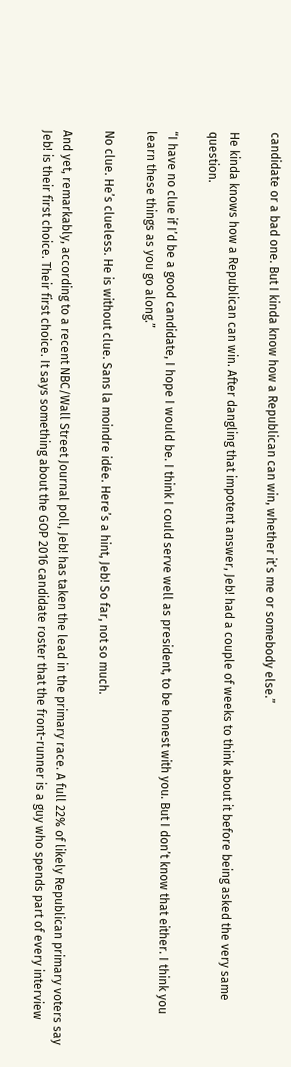candidate or a bad one. But I kinda know how a Republican can win, whether it’s me or somebody else.”

He kinda knows how a Republican can win. After dangling that impotent answer, Jeb! had a couple of weeks to think about it before being asked the very same question.

“I have no clue if I’d be a good candidate, I hope I would be. I think I could serve well as president, to be honest with you. But I don’t know that either. I think you learn these things as you go along.”

No clue. He’s clueless. He is without clue. Sans la moindre idée. Here’s a hint, Jeb! So far, not so much.

And yet, remarkably, according to a recent NBC/Wall Street Journal poll, Jeb! has taken the lead in the primary race. A full 22% of likely Republican primary voters say Jeb! is their first choice. Their first choice. It says something about the GOP 2016 candidate roster that the front-runner is a guy who spends part of every interview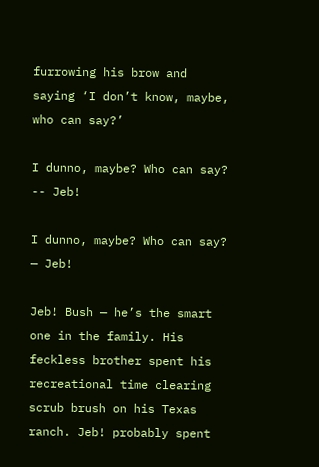furrowing his brow and saying ‘I don’t know, maybe, who can say?’

I dunno, maybe? Who can say? -- Jeb!

I dunno, maybe? Who can say? — Jeb!

Jeb! Bush — he’s the smart one in the family. His feckless brother spent his recreational time clearing scrub brush on his Texas ranch. Jeb! probably spent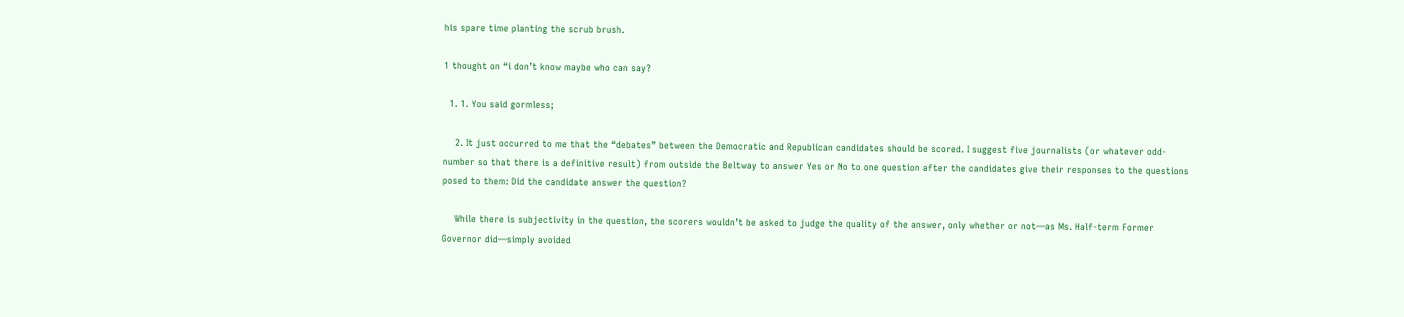his spare time planting the scrub brush.

1 thought on “i don’t know maybe who can say?

  1. 1. You said gormless;

    2. It just occurred to me that the “debates” between the Democratic and Republican candidates should be scored. I suggest five journalists (or whatever odd-number so that there is a definitive result) from outside the Beltway to answer Yes or No to one question after the candidates give their responses to the questions posed to them: Did the candidate answer the question?

    While there is subjectivity in the question, the scorers wouldn’t be asked to judge the quality of the answer, only whether or not—as Ms. Half-term Former Governor did—simply avoided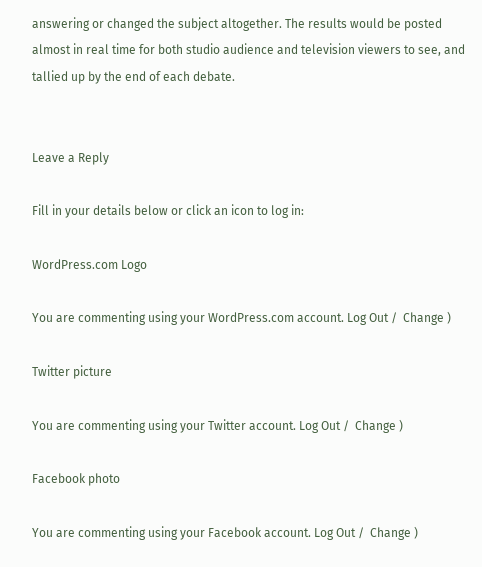answering or changed the subject altogether. The results would be posted almost in real time for both studio audience and television viewers to see, and tallied up by the end of each debate.


Leave a Reply

Fill in your details below or click an icon to log in:

WordPress.com Logo

You are commenting using your WordPress.com account. Log Out /  Change )

Twitter picture

You are commenting using your Twitter account. Log Out /  Change )

Facebook photo

You are commenting using your Facebook account. Log Out /  Change )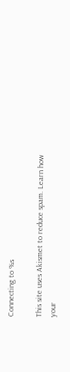Connecting to %s

This site uses Akismet to reduce spam. Learn how your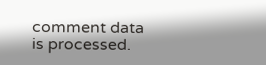comment data is processed.